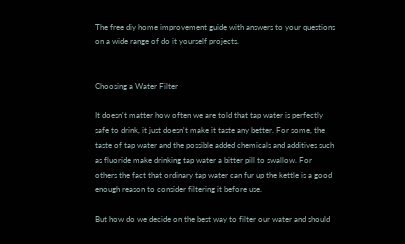The free diy home improvement guide with answers to your questions on a wide range of do it yourself projects.


Choosing a Water Filter

It doesn't matter how often we are told that tap water is perfectly safe to drink, it just doesn't make it taste any better. For some, the taste of tap water and the possible added chemicals and additives such as fluoride make drinking tap water a bitter pill to swallow. For others the fact that ordinary tap water can fur up the kettle is a good enough reason to consider filtering it before use.

But how do we decide on the best way to filter our water and should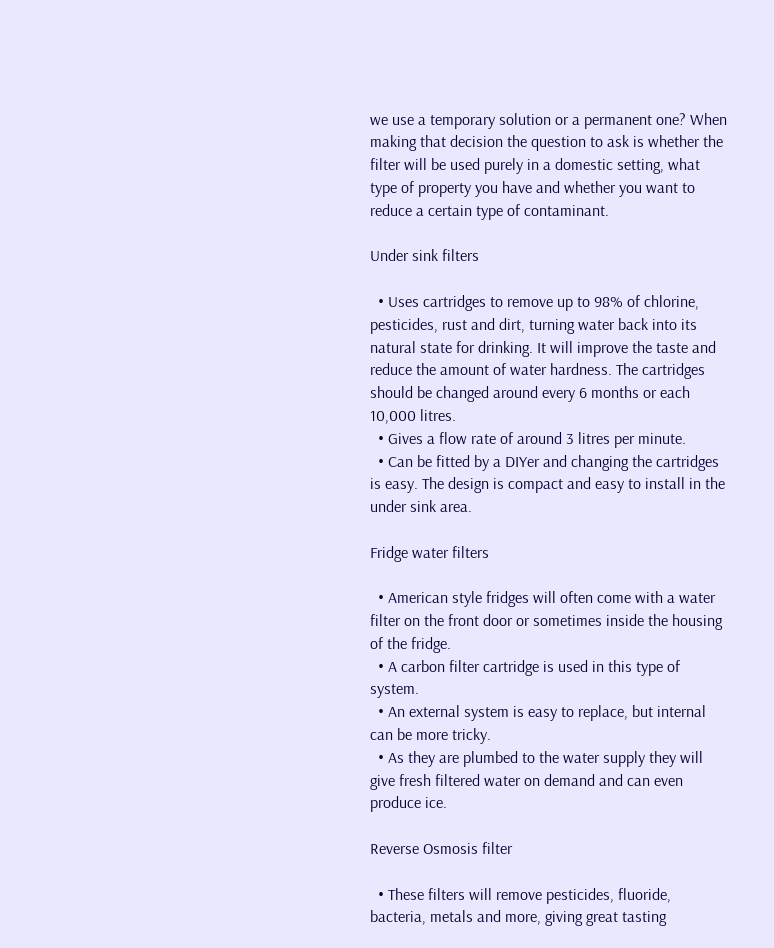we use a temporary solution or a permanent one? When making that decision the question to ask is whether the filter will be used purely in a domestic setting, what type of property you have and whether you want to reduce a certain type of contaminant.

Under sink filters

  • Uses cartridges to remove up to 98% of chlorine, pesticides, rust and dirt, turning water back into its natural state for drinking. It will improve the taste and reduce the amount of water hardness. The cartridges should be changed around every 6 months or each 10,000 litres.
  • Gives a flow rate of around 3 litres per minute.
  • Can be fitted by a DIYer and changing the cartridges is easy. The design is compact and easy to install in the under sink area.

Fridge water filters

  • American style fridges will often come with a water filter on the front door or sometimes inside the housing of the fridge.
  • A carbon filter cartridge is used in this type of system.
  • An external system is easy to replace, but internal can be more tricky.
  • As they are plumbed to the water supply they will give fresh filtered water on demand and can even produce ice.

Reverse Osmosis filter

  • These filters will remove pesticides, fluoride, bacteria, metals and more, giving great tasting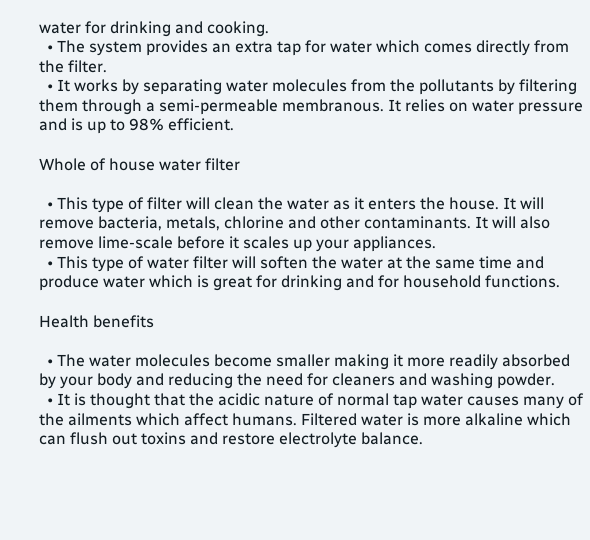water for drinking and cooking.
  • The system provides an extra tap for water which comes directly from the filter.
  • It works by separating water molecules from the pollutants by filtering them through a semi-permeable membranous. It relies on water pressure and is up to 98% efficient.

Whole of house water filter

  • This type of filter will clean the water as it enters the house. It will remove bacteria, metals, chlorine and other contaminants. It will also remove lime-scale before it scales up your appliances.
  • This type of water filter will soften the water at the same time and produce water which is great for drinking and for household functions.

Health benefits

  • The water molecules become smaller making it more readily absorbed by your body and reducing the need for cleaners and washing powder.
  • It is thought that the acidic nature of normal tap water causes many of the ailments which affect humans. Filtered water is more alkaline which can flush out toxins and restore electrolyte balance.